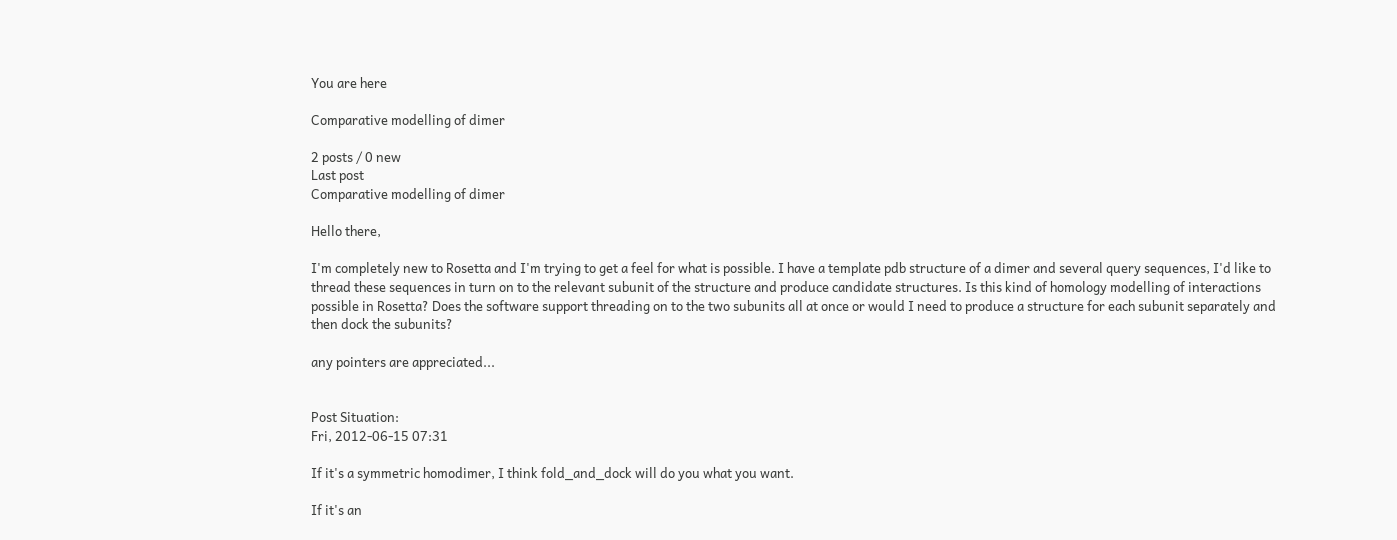You are here

Comparative modelling of dimer

2 posts / 0 new
Last post
Comparative modelling of dimer

Hello there,

I'm completely new to Rosetta and I'm trying to get a feel for what is possible. I have a template pdb structure of a dimer and several query sequences, I'd like to thread these sequences in turn on to the relevant subunit of the structure and produce candidate structures. Is this kind of homology modelling of interactions possible in Rosetta? Does the software support threading on to the two subunits all at once or would I need to produce a structure for each subunit separately and then dock the subunits?

any pointers are appreciated...


Post Situation:
Fri, 2012-06-15 07:31

If it's a symmetric homodimer, I think fold_and_dock will do you what you want.

If it's an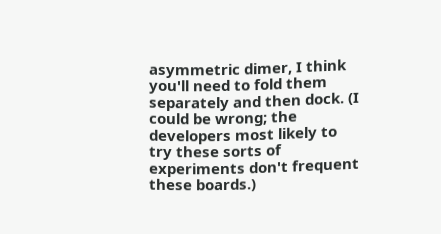asymmetric dimer, I think you'll need to fold them separately and then dock. (I could be wrong; the developers most likely to try these sorts of experiments don't frequent these boards.)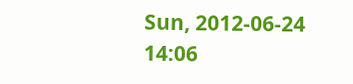Sun, 2012-06-24 14:06